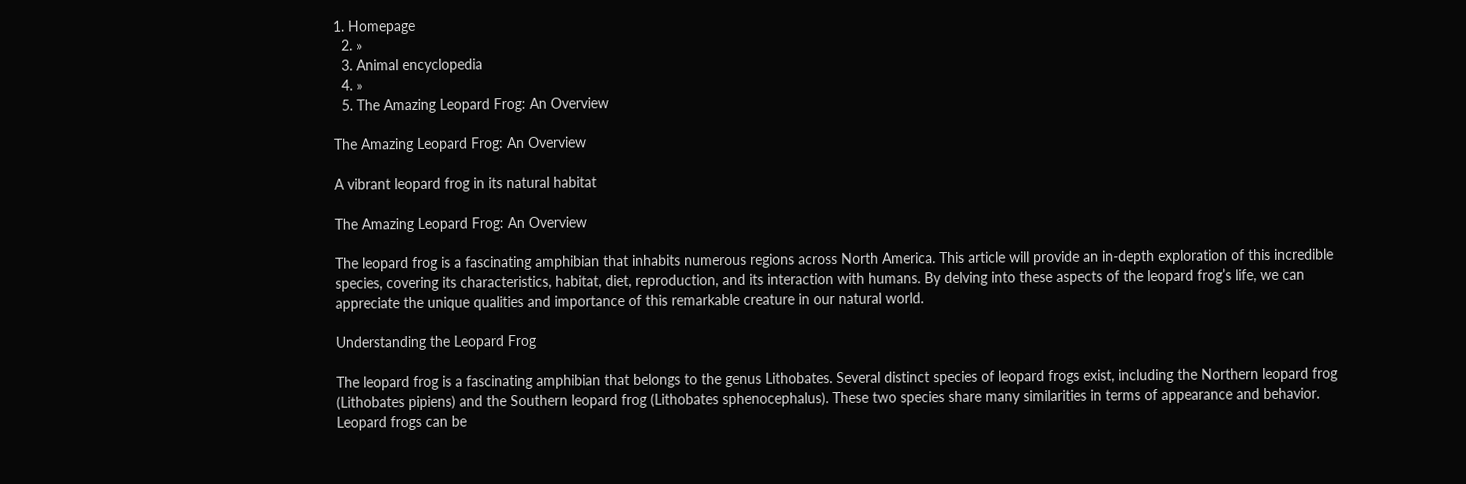1. Homepage
  2. »
  3. Animal encyclopedia
  4. »
  5. The Amazing Leopard Frog: An Overview

The Amazing Leopard Frog: An Overview

A vibrant leopard frog in its natural habitat

The Amazing Leopard Frog: An Overview

The leopard frog is a fascinating amphibian that inhabits numerous regions across North America. This article will provide an in-depth exploration of this incredible species, covering its characteristics, habitat, diet, reproduction, and its interaction with humans. By delving into these aspects of the leopard frog’s life, we can appreciate the unique qualities and importance of this remarkable creature in our natural world.

Understanding the Leopard Frog

The leopard frog is a fascinating amphibian that belongs to the genus Lithobates. Several distinct species of leopard frogs exist, including the Northern leopard frog (Lithobates pipiens) and the Southern leopard frog (Lithobates sphenocephalus). These two species share many similarities in terms of appearance and behavior. Leopard frogs can be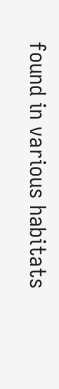found in various habitats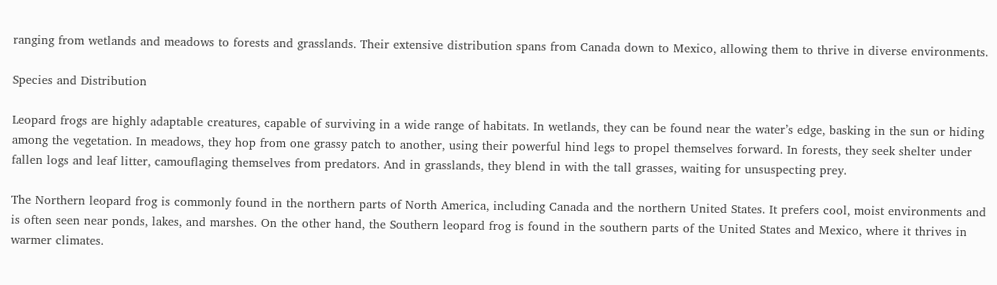ranging from wetlands and meadows to forests and grasslands. Their extensive distribution spans from Canada down to Mexico, allowing them to thrive in diverse environments.

Species and Distribution

Leopard frogs are highly adaptable creatures, capable of surviving in a wide range of habitats. In wetlands, they can be found near the water’s edge, basking in the sun or hiding among the vegetation. In meadows, they hop from one grassy patch to another, using their powerful hind legs to propel themselves forward. In forests, they seek shelter under fallen logs and leaf litter, camouflaging themselves from predators. And in grasslands, they blend in with the tall grasses, waiting for unsuspecting prey.

The Northern leopard frog is commonly found in the northern parts of North America, including Canada and the northern United States. It prefers cool, moist environments and is often seen near ponds, lakes, and marshes. On the other hand, the Southern leopard frog is found in the southern parts of the United States and Mexico, where it thrives in warmer climates.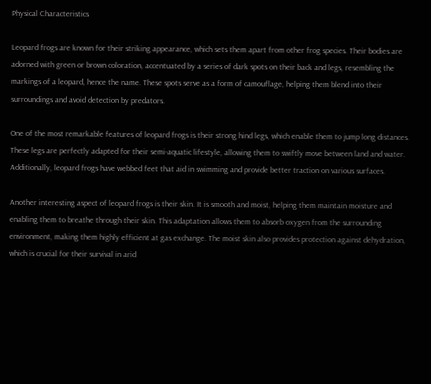Physical Characteristics

Leopard frogs are known for their striking appearance, which sets them apart from other frog species. Their bodies are adorned with green or brown coloration, accentuated by a series of dark spots on their back and legs, resembling the markings of a leopard, hence the name. These spots serve as a form of camouflage, helping them blend into their surroundings and avoid detection by predators.

One of the most remarkable features of leopard frogs is their strong hind legs, which enable them to jump long distances. These legs are perfectly adapted for their semi-aquatic lifestyle, allowing them to swiftly move between land and water. Additionally, leopard frogs have webbed feet that aid in swimming and provide better traction on various surfaces.

Another interesting aspect of leopard frogs is their skin. It is smooth and moist, helping them maintain moisture and enabling them to breathe through their skin. This adaptation allows them to absorb oxygen from the surrounding environment, making them highly efficient at gas exchange. The moist skin also provides protection against dehydration, which is crucial for their survival in arid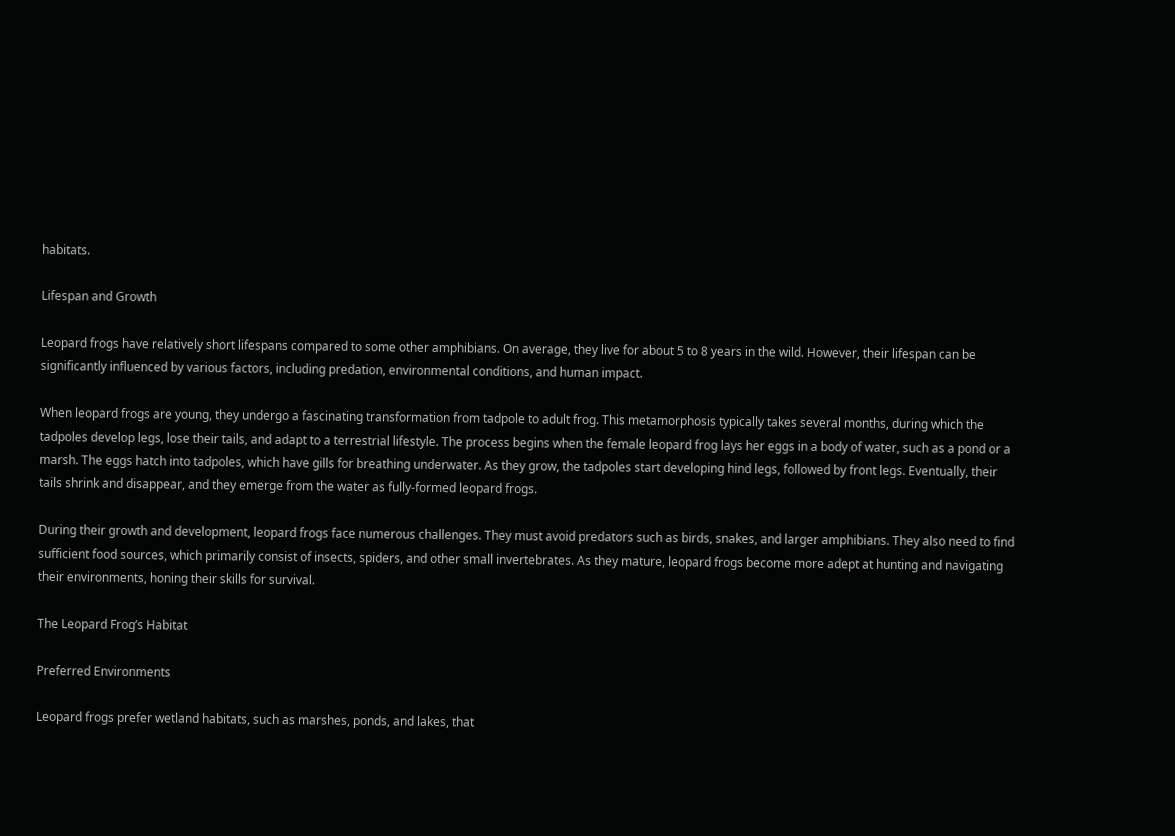habitats.

Lifespan and Growth

Leopard frogs have relatively short lifespans compared to some other amphibians. On average, they live for about 5 to 8 years in the wild. However, their lifespan can be significantly influenced by various factors, including predation, environmental conditions, and human impact.

When leopard frogs are young, they undergo a fascinating transformation from tadpole to adult frog. This metamorphosis typically takes several months, during which the tadpoles develop legs, lose their tails, and adapt to a terrestrial lifestyle. The process begins when the female leopard frog lays her eggs in a body of water, such as a pond or a marsh. The eggs hatch into tadpoles, which have gills for breathing underwater. As they grow, the tadpoles start developing hind legs, followed by front legs. Eventually, their tails shrink and disappear, and they emerge from the water as fully-formed leopard frogs.

During their growth and development, leopard frogs face numerous challenges. They must avoid predators such as birds, snakes, and larger amphibians. They also need to find sufficient food sources, which primarily consist of insects, spiders, and other small invertebrates. As they mature, leopard frogs become more adept at hunting and navigating their environments, honing their skills for survival.

The Leopard Frog’s Habitat

Preferred Environments

Leopard frogs prefer wetland habitats, such as marshes, ponds, and lakes, that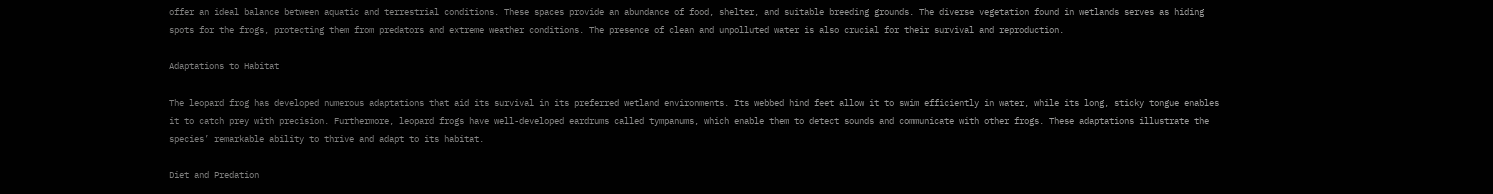offer an ideal balance between aquatic and terrestrial conditions. These spaces provide an abundance of food, shelter, and suitable breeding grounds. The diverse vegetation found in wetlands serves as hiding spots for the frogs, protecting them from predators and extreme weather conditions. The presence of clean and unpolluted water is also crucial for their survival and reproduction.

Adaptations to Habitat

The leopard frog has developed numerous adaptations that aid its survival in its preferred wetland environments. Its webbed hind feet allow it to swim efficiently in water, while its long, sticky tongue enables it to catch prey with precision. Furthermore, leopard frogs have well-developed eardrums called tympanums, which enable them to detect sounds and communicate with other frogs. These adaptations illustrate the species’ remarkable ability to thrive and adapt to its habitat.

Diet and Predation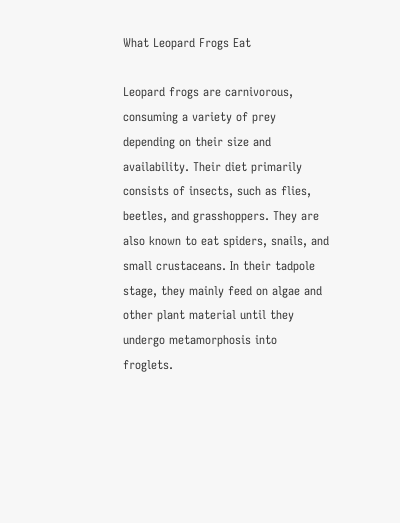What Leopard Frogs Eat

Leopard frogs are carnivorous, consuming a variety of prey depending on their size and availability. Their diet primarily consists of insects, such as flies, beetles, and grasshoppers. They are also known to eat spiders, snails, and small crustaceans. In their tadpole stage, they mainly feed on algae and other plant material until they undergo metamorphosis into froglets.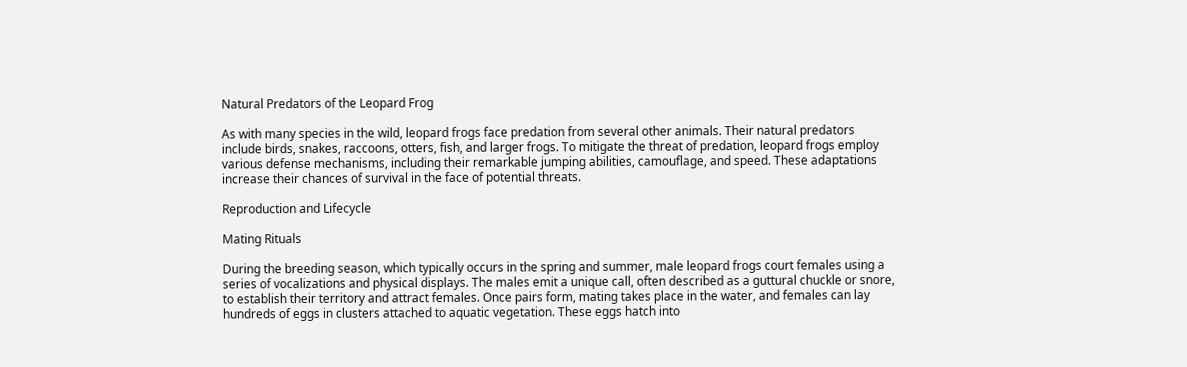Natural Predators of the Leopard Frog

As with many species in the wild, leopard frogs face predation from several other animals. Their natural predators include birds, snakes, raccoons, otters, fish, and larger frogs. To mitigate the threat of predation, leopard frogs employ various defense mechanisms, including their remarkable jumping abilities, camouflage, and speed. These adaptations increase their chances of survival in the face of potential threats.

Reproduction and Lifecycle

Mating Rituals

During the breeding season, which typically occurs in the spring and summer, male leopard frogs court females using a series of vocalizations and physical displays. The males emit a unique call, often described as a guttural chuckle or snore, to establish their territory and attract females. Once pairs form, mating takes place in the water, and females can lay hundreds of eggs in clusters attached to aquatic vegetation. These eggs hatch into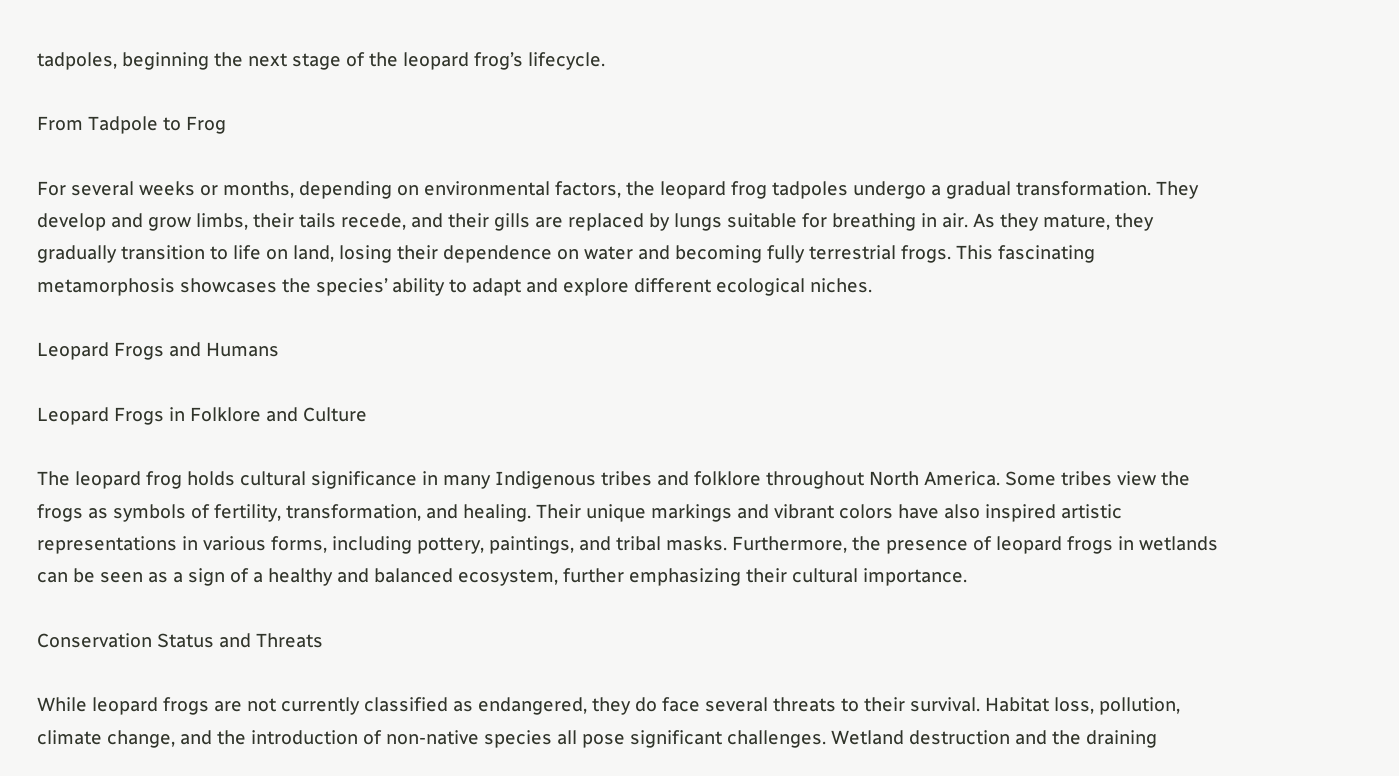tadpoles, beginning the next stage of the leopard frog’s lifecycle.

From Tadpole to Frog

For several weeks or months, depending on environmental factors, the leopard frog tadpoles undergo a gradual transformation. They develop and grow limbs, their tails recede, and their gills are replaced by lungs suitable for breathing in air. As they mature, they gradually transition to life on land, losing their dependence on water and becoming fully terrestrial frogs. This fascinating metamorphosis showcases the species’ ability to adapt and explore different ecological niches.

Leopard Frogs and Humans

Leopard Frogs in Folklore and Culture

The leopard frog holds cultural significance in many Indigenous tribes and folklore throughout North America. Some tribes view the frogs as symbols of fertility, transformation, and healing. Their unique markings and vibrant colors have also inspired artistic representations in various forms, including pottery, paintings, and tribal masks. Furthermore, the presence of leopard frogs in wetlands can be seen as a sign of a healthy and balanced ecosystem, further emphasizing their cultural importance.

Conservation Status and Threats

While leopard frogs are not currently classified as endangered, they do face several threats to their survival. Habitat loss, pollution, climate change, and the introduction of non-native species all pose significant challenges. Wetland destruction and the draining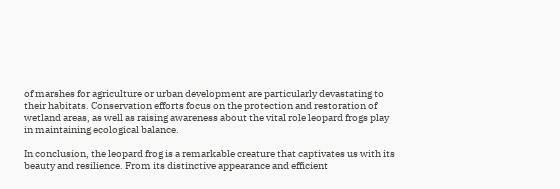of marshes for agriculture or urban development are particularly devastating to their habitats. Conservation efforts focus on the protection and restoration of wetland areas, as well as raising awareness about the vital role leopard frogs play in maintaining ecological balance.

In conclusion, the leopard frog is a remarkable creature that captivates us with its beauty and resilience. From its distinctive appearance and efficient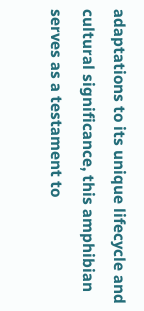adaptations to its unique lifecycle and cultural significance, this amphibian serves as a testament to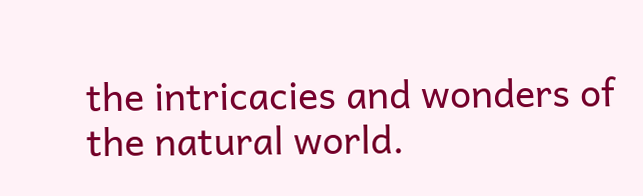the intricacies and wonders of the natural world.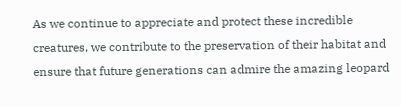As we continue to appreciate and protect these incredible creatures, we contribute to the preservation of their habitat and ensure that future generations can admire the amazing leopard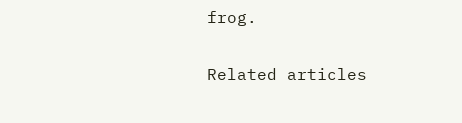frog.

Related articles